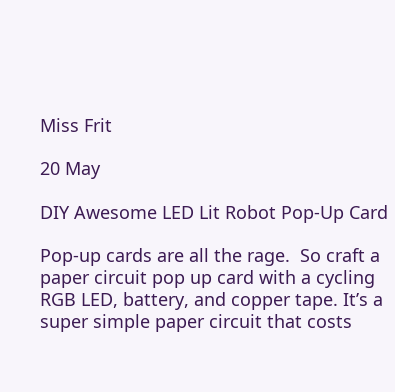Miss Frit

20 May

DIY Awesome LED Lit Robot Pop-Up Card

Pop-up cards are all the rage.  So craft a paper circuit pop up card with a cycling RGB LED, battery, and copper tape. It’s a super simple paper circuit that costs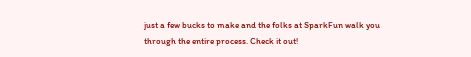just a few bucks to make and the folks at SparkFun walk you through the entire process. Check it out!